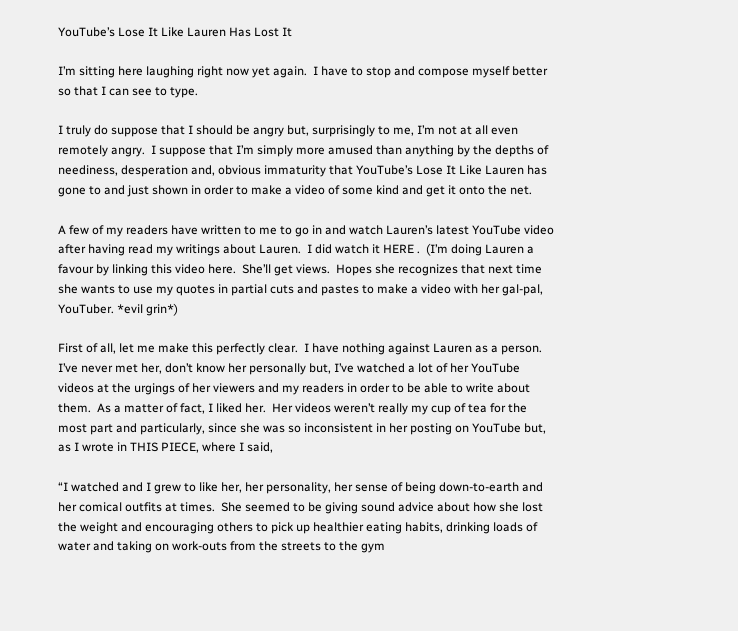YouTube’s Lose It Like Lauren Has Lost It

I’m sitting here laughing right now yet again.  I have to stop and compose myself better so that I can see to type.

I truly do suppose that I should be angry but, surprisingly to me, I’m not at all even remotely angry.  I suppose that I’m simply more amused than anything by the depths of neediness, desperation and, obvious immaturity that YouTube’s Lose It Like Lauren has gone to and just shown in order to make a video of some kind and get it onto the net.

A few of my readers have written to me to go in and watch Lauren’s latest YouTube video after having read my writings about Lauren.  I did watch it HERE .  (I’m doing Lauren a favour by linking this video here.  She’ll get views.  Hopes she recognizes that next time she wants to use my quotes in partial cuts and pastes to make a video with her gal-pal, YouTuber. *evil grin*)

First of all, let me make this perfectly clear.  I have nothing against Lauren as a person.  I’ve never met her, don’t know her personally but, I’ve watched a lot of her YouTube videos at the urgings of her viewers and my readers in order to be able to write about them.  As a matter of fact, I liked her.  Her videos weren’t really my cup of tea for the most part and particularly, since she was so inconsistent in her posting on YouTube but, as I wrote in THIS PIECE, where I said,

“I watched and I grew to like her, her personality, her sense of being down-to-earth and her comical outfits at times.  She seemed to be giving sound advice about how she lost the weight and encouraging others to pick up healthier eating habits, drinking loads of water and taking on work-outs from the streets to the gym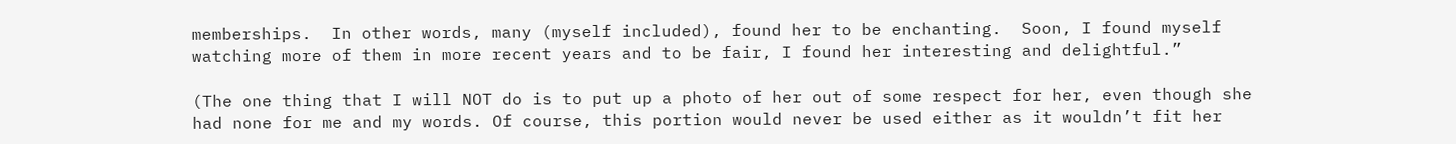memberships.  In other words, many (myself included), found her to be enchanting.  Soon, I found myself watching more of them in more recent years and to be fair, I found her interesting and delightful.”

(The one thing that I will NOT do is to put up a photo of her out of some respect for her, even though she had none for me and my words. Of course, this portion would never be used either as it wouldn’t fit her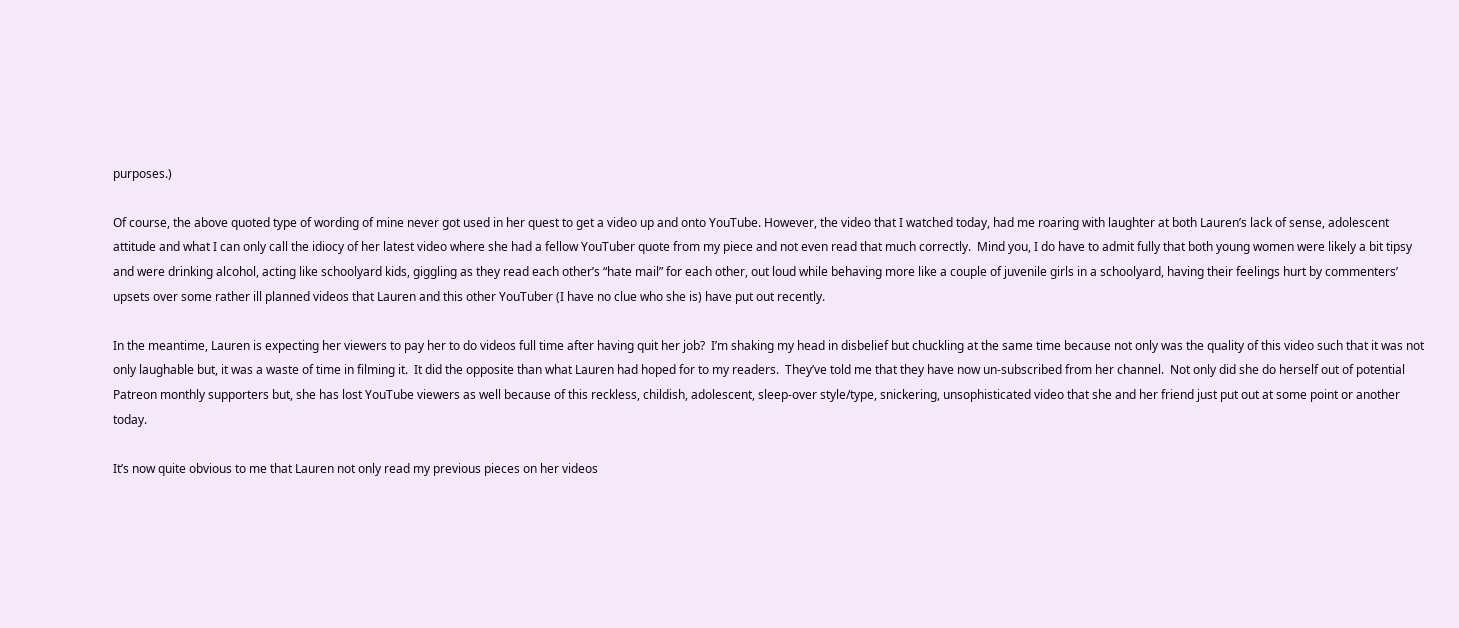purposes.)

Of course, the above quoted type of wording of mine never got used in her quest to get a video up and onto YouTube. However, the video that I watched today, had me roaring with laughter at both Lauren’s lack of sense, adolescent attitude and what I can only call the idiocy of her latest video where she had a fellow YouTuber quote from my piece and not even read that much correctly.  Mind you, I do have to admit fully that both young women were likely a bit tipsy and were drinking alcohol, acting like schoolyard kids, giggling as they read each other’s “hate mail” for each other, out loud while behaving more like a couple of juvenile girls in a schoolyard, having their feelings hurt by commenters’ upsets over some rather ill planned videos that Lauren and this other YouTuber (I have no clue who she is) have put out recently.

In the meantime, Lauren is expecting her viewers to pay her to do videos full time after having quit her job?  I’m shaking my head in disbelief but chuckling at the same time because not only was the quality of this video such that it was not only laughable but, it was a waste of time in filming it.  It did the opposite than what Lauren had hoped for to my readers.  They’ve told me that they have now un-subscribed from her channel.  Not only did she do herself out of potential Patreon monthly supporters but, she has lost YouTube viewers as well because of this reckless, childish, adolescent, sleep-over style/type, snickering, unsophisticated video that she and her friend just put out at some point or another today.

It’s now quite obvious to me that Lauren not only read my previous pieces on her videos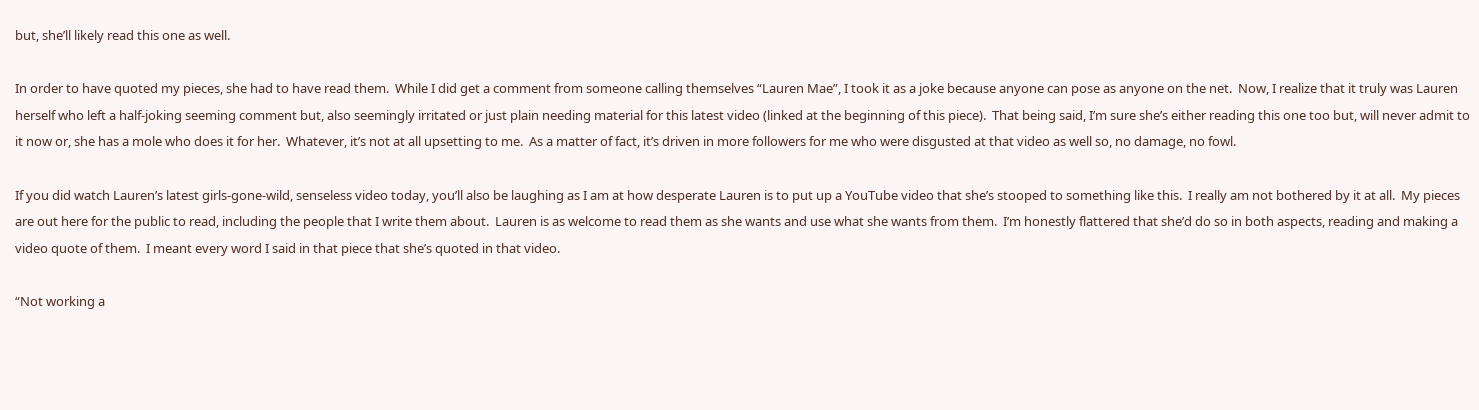but, she’ll likely read this one as well.

In order to have quoted my pieces, she had to have read them.  While I did get a comment from someone calling themselves “Lauren Mae”, I took it as a joke because anyone can pose as anyone on the net.  Now, I realize that it truly was Lauren herself who left a half-joking seeming comment but, also seemingly irritated or just plain needing material for this latest video (linked at the beginning of this piece).  That being said, I’m sure she’s either reading this one too but, will never admit to it now or, she has a mole who does it for her.  Whatever, it’s not at all upsetting to me.  As a matter of fact, it’s driven in more followers for me who were disgusted at that video as well so, no damage, no fowl.

If you did watch Lauren’s latest girls-gone-wild, senseless video today, you’ll also be laughing as I am at how desperate Lauren is to put up a YouTube video that she’s stooped to something like this.  I really am not bothered by it at all.  My pieces are out here for the public to read, including the people that I write them about.  Lauren is as welcome to read them as she wants and use what she wants from them.  I’m honestly flattered that she’d do so in both aspects, reading and making a video quote of them.  I meant every word I said in that piece that she’s quoted in that video.

“Not working a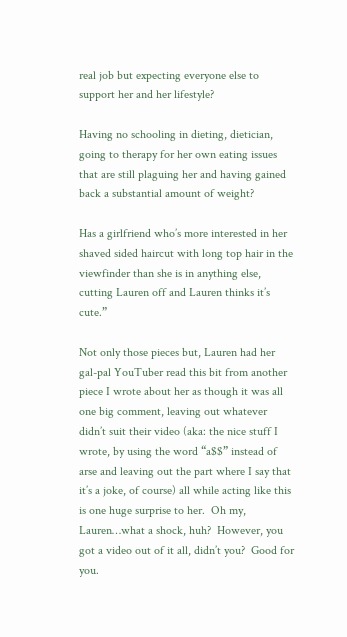real job but expecting everyone else to support her and her lifestyle?

Having no schooling in dieting, dietician, going to therapy for her own eating issues that are still plaguing her and having gained back a substantial amount of weight?

Has a girlfriend who’s more interested in her shaved sided haircut with long top hair in the viewfinder than she is in anything else, cutting Lauren off and Lauren thinks it’s cute.”

Not only those pieces but, Lauren had her gal-pal YouTuber read this bit from another piece I wrote about her as though it was all one big comment, leaving out whatever didn’t suit their video (aka: the nice stuff I wrote, by using the word “a$$” instead of arse and leaving out the part where I say that it’s a joke, of course) all while acting like this is one huge surprise to her.  Oh my, Lauren…what a shock, huh?  However, you got a video out of it all, didn’t you?  Good for you.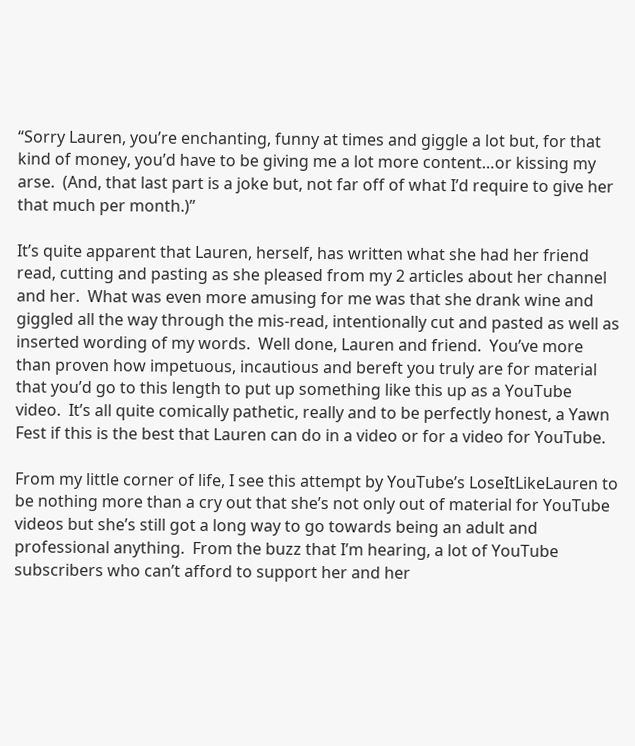“Sorry Lauren, you’re enchanting, funny at times and giggle a lot but, for that kind of money, you’d have to be giving me a lot more content…or kissing my arse.  (And, that last part is a joke but, not far off of what I’d require to give her that much per month.)”

It’s quite apparent that Lauren, herself, has written what she had her friend read, cutting and pasting as she pleased from my 2 articles about her channel and her.  What was even more amusing for me was that she drank wine and giggled all the way through the mis-read, intentionally cut and pasted as well as inserted wording of my words.  Well done, Lauren and friend.  You’ve more than proven how impetuous, incautious and bereft you truly are for material that you’d go to this length to put up something like this up as a YouTube video.  It’s all quite comically pathetic, really and to be perfectly honest, a Yawn Fest if this is the best that Lauren can do in a video or for a video for YouTube.

From my little corner of life, I see this attempt by YouTube’s LoseItLikeLauren to be nothing more than a cry out that she’s not only out of material for YouTube videos but she’s still got a long way to go towards being an adult and professional anything.  From the buzz that I’m hearing, a lot of YouTube subscribers who can’t afford to support her and her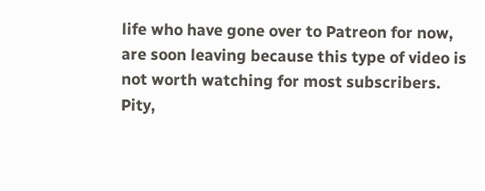life who have gone over to Patreon for now, are soon leaving because this type of video is not worth watching for most subscribers.  Pity,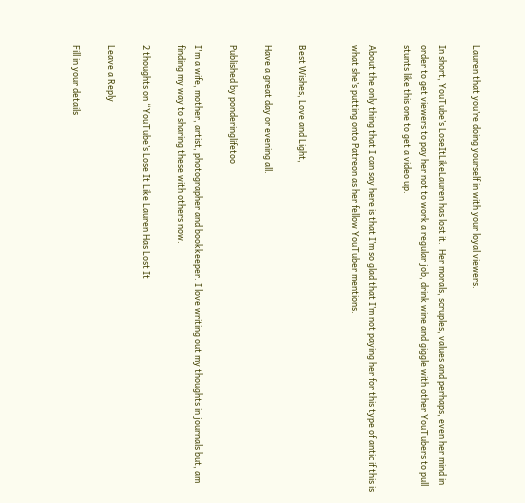Lauren that you’re doing yourself in with your loyal viewers.

In short, YouTube’s LoseItLikeLauren has lost it.  Her morals, scruples, values and perhaps, even her mind in order to get viewers to pay her not to work a regular job, drink wine and giggle with other YouTubers to pull stunts like this one to get a video up.

About the only thing that I can say here is that I’m so glad that I’m not paying her for this type of antic if this is what she’s putting onto Patreon as her fellow YouTuber mentions.


Best Wishes, Love and Light,

Have a great day or evening all.

Published by ponderinglifetoo

I'm a wife, mother, artist, photographer and bookkeeper. I love writing out my thoughts in journals but, am finding my way to sharing these with others now.

2 thoughts on “YouTube’s Lose It Like Lauren Has Lost It

Leave a Reply

Fill in your details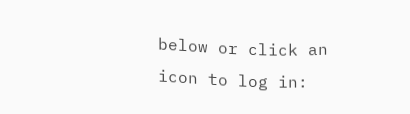below or click an icon to log in: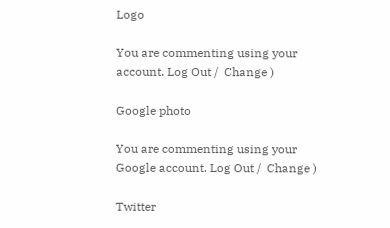Logo

You are commenting using your account. Log Out /  Change )

Google photo

You are commenting using your Google account. Log Out /  Change )

Twitter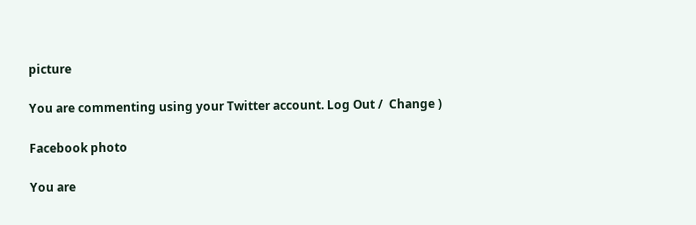picture

You are commenting using your Twitter account. Log Out /  Change )

Facebook photo

You are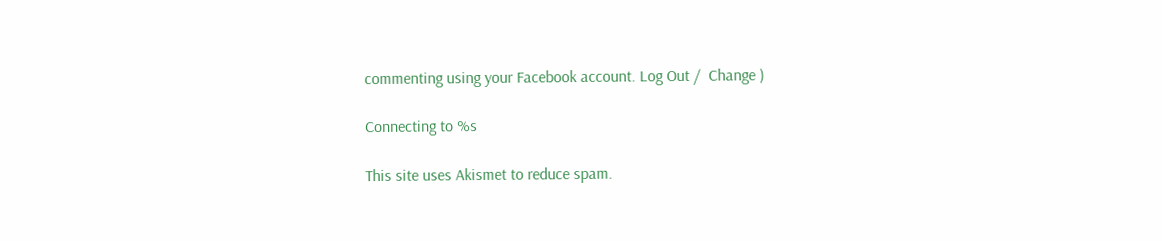commenting using your Facebook account. Log Out /  Change )

Connecting to %s

This site uses Akismet to reduce spam.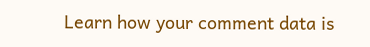Learn how your comment data is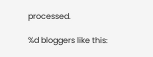processed.

%d bloggers like this: